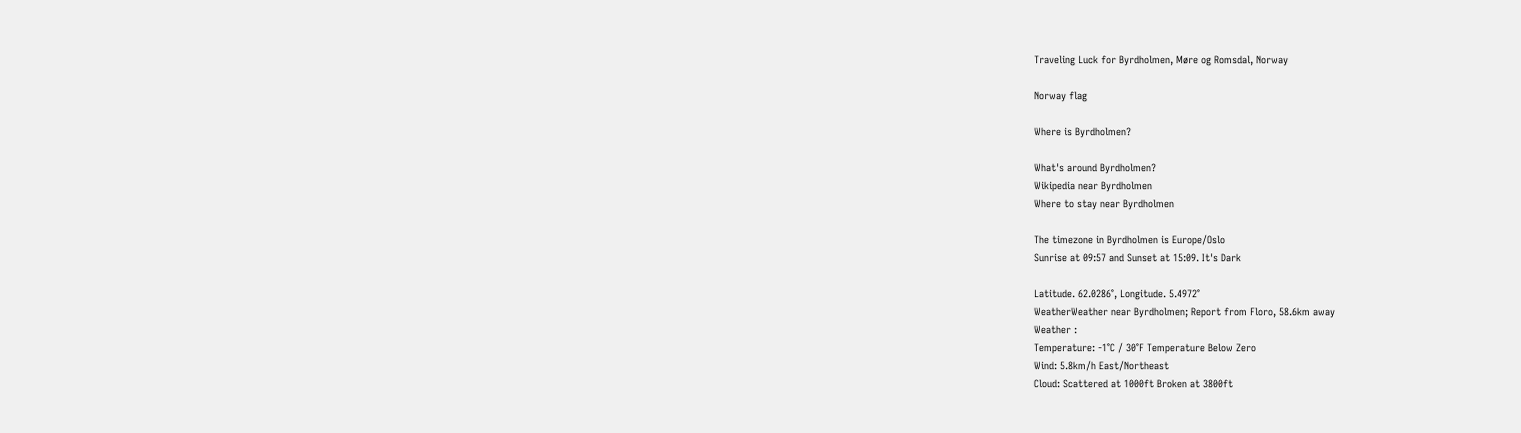Traveling Luck for Byrdholmen, Møre og Romsdal, Norway

Norway flag

Where is Byrdholmen?

What's around Byrdholmen?
Wikipedia near Byrdholmen
Where to stay near Byrdholmen

The timezone in Byrdholmen is Europe/Oslo
Sunrise at 09:57 and Sunset at 15:09. It's Dark

Latitude. 62.0286°, Longitude. 5.4972°
WeatherWeather near Byrdholmen; Report from Floro, 58.6km away
Weather :
Temperature: -1°C / 30°F Temperature Below Zero
Wind: 5.8km/h East/Northeast
Cloud: Scattered at 1000ft Broken at 3800ft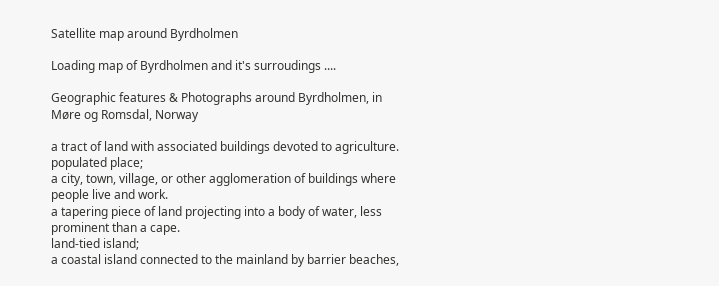Satellite map around Byrdholmen

Loading map of Byrdholmen and it's surroudings ....

Geographic features & Photographs around Byrdholmen, in Møre og Romsdal, Norway

a tract of land with associated buildings devoted to agriculture.
populated place;
a city, town, village, or other agglomeration of buildings where people live and work.
a tapering piece of land projecting into a body of water, less prominent than a cape.
land-tied island;
a coastal island connected to the mainland by barrier beaches,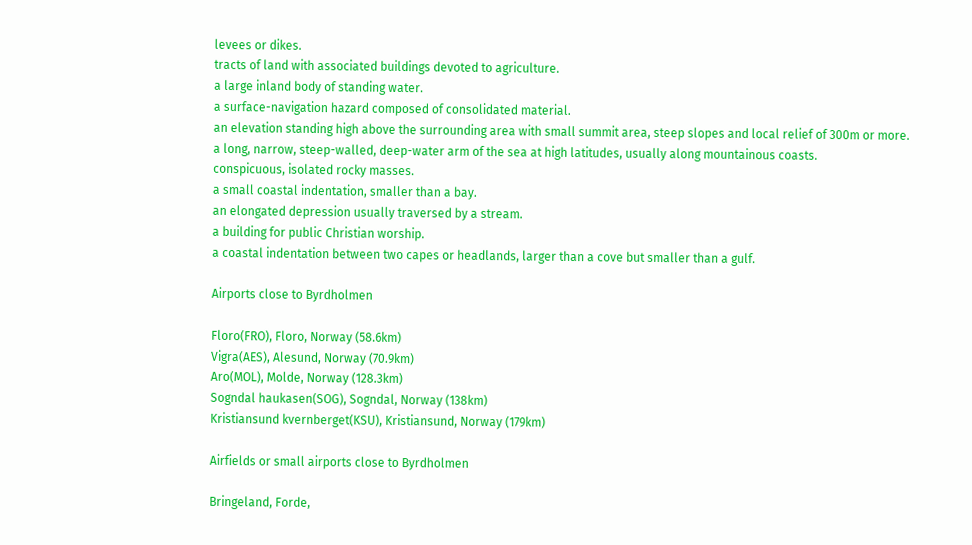levees or dikes.
tracts of land with associated buildings devoted to agriculture.
a large inland body of standing water.
a surface-navigation hazard composed of consolidated material.
an elevation standing high above the surrounding area with small summit area, steep slopes and local relief of 300m or more.
a long, narrow, steep-walled, deep-water arm of the sea at high latitudes, usually along mountainous coasts.
conspicuous, isolated rocky masses.
a small coastal indentation, smaller than a bay.
an elongated depression usually traversed by a stream.
a building for public Christian worship.
a coastal indentation between two capes or headlands, larger than a cove but smaller than a gulf.

Airports close to Byrdholmen

Floro(FRO), Floro, Norway (58.6km)
Vigra(AES), Alesund, Norway (70.9km)
Aro(MOL), Molde, Norway (128.3km)
Sogndal haukasen(SOG), Sogndal, Norway (138km)
Kristiansund kvernberget(KSU), Kristiansund, Norway (179km)

Airfields or small airports close to Byrdholmen

Bringeland, Forde,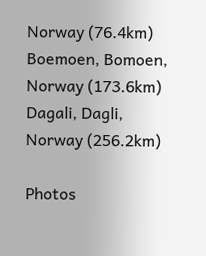Norway (76.4km)
Boemoen, Bomoen, Norway (173.6km)
Dagali, Dagli, Norway (256.2km)

Photos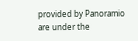provided by Panoramio are under the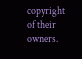copyright of their owners.